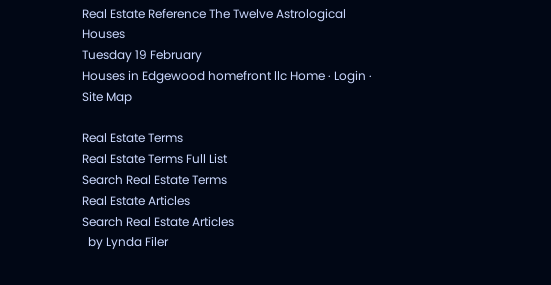Real Estate Reference The Twelve Astrological Houses
Tuesday 19 February
Houses in Edgewood homefront llc Home · Login · Site Map

Real Estate Terms
Real Estate Terms Full List
Search Real Estate Terms
Real Estate Articles
Search Real Estate Articles
  by Lynda Filer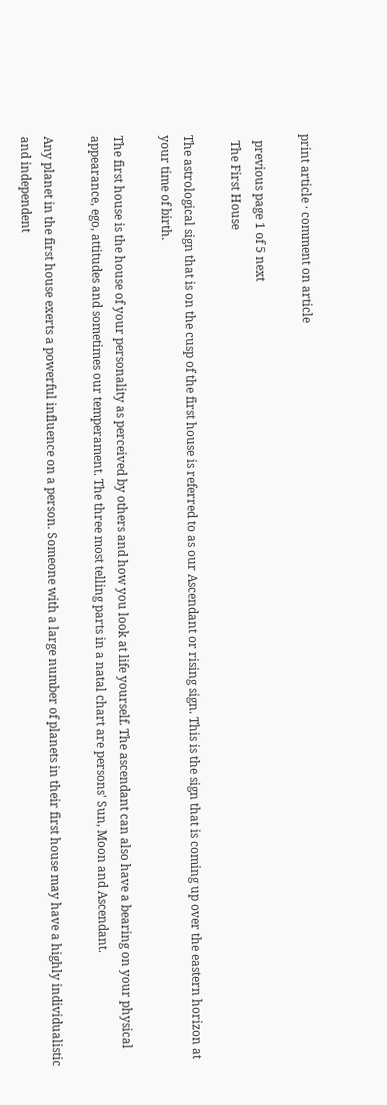print article · comment on article

  previous page 1 of 5 next
  The First House

The astrological sign that is on the cusp of the first house is referred to as our Ascendant or rising sign. This is the sign that is coming up over the eastern horizon at your time of birth.

The first house is the house of your personality as perceived by others and how you look at life yourself. The ascendant can also have a bearing on your physical appearance, ego, attitudes and sometimes our temperament. The three most telling parts in a natal chart are persons' Sun, Moon and Ascendant.

Any planet in the first house exerts a powerful influence on a person. Someone with a large number of planets in their first house may have a highly individualistic and independent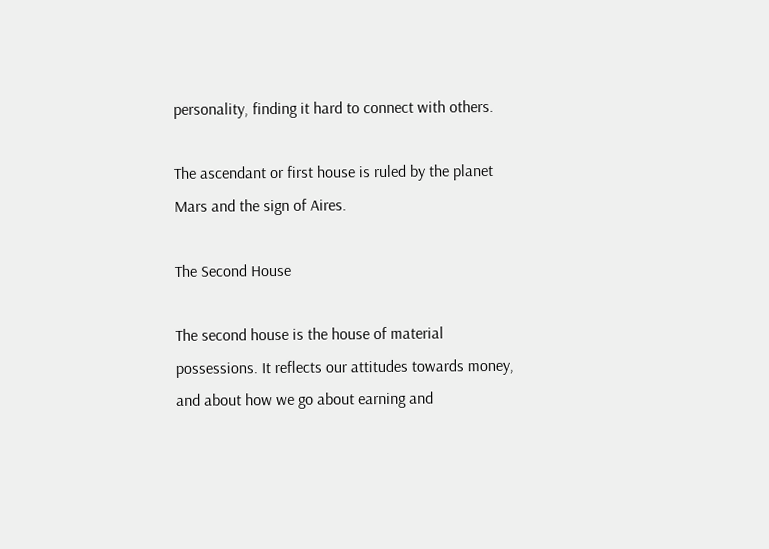personality, finding it hard to connect with others.

The ascendant or first house is ruled by the planet Mars and the sign of Aires.

The Second House

The second house is the house of material possessions. It reflects our attitudes towards money, and about how we go about earning and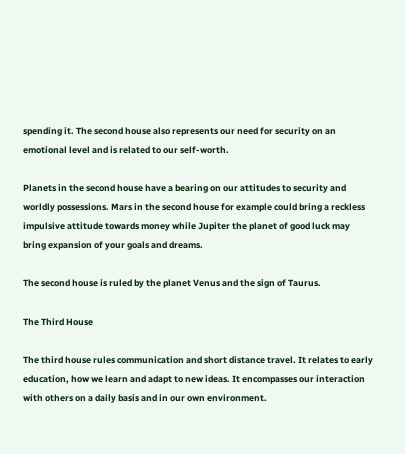spending it. The second house also represents our need for security on an emotional level and is related to our self-worth.

Planets in the second house have a bearing on our attitudes to security and worldly possessions. Mars in the second house for example could bring a reckless impulsive attitude towards money while Jupiter the planet of good luck may bring expansion of your goals and dreams.

The second house is ruled by the planet Venus and the sign of Taurus.

The Third House

The third house rules communication and short distance travel. It relates to early education, how we learn and adapt to new ideas. It encompasses our interaction with others on a daily basis and in our own environment.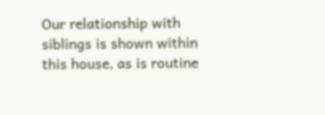Our relationship with siblings is shown within this house, as is routine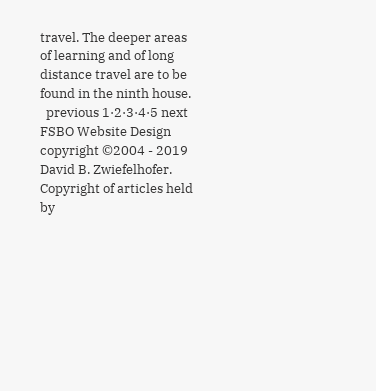travel. The deeper areas of learning and of long distance travel are to be found in the ninth house.
  previous 1·2·3·4·5 next
FSBO Website Design copyright ©2004 - 2019 David B. Zwiefelhofer. Copyright of articles held by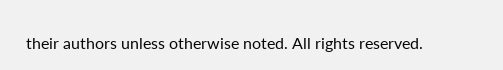their authors unless otherwise noted. All rights reserved.